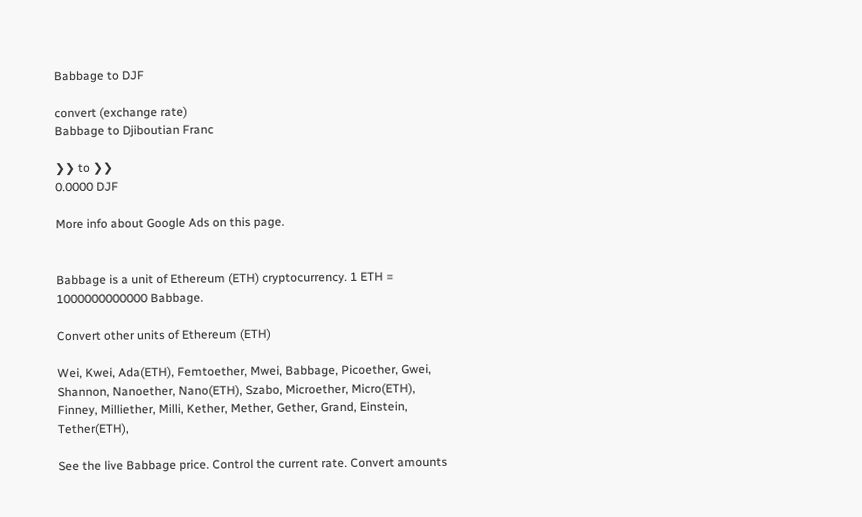Babbage to DJF

convert (exchange rate)
Babbage to Djiboutian Franc

❯❯ to ❯❯
0.0000 DJF

More info about Google Ads on this page.


Babbage is a unit of Ethereum (ETH) cryptocurrency. 1 ETH = 1000000000000 Babbage.

Convert other units of Ethereum (ETH)

Wei, Kwei, Ada(ETH), Femtoether, Mwei, Babbage, Picoether, Gwei, Shannon, Nanoether, Nano(ETH), Szabo, Microether, Micro(ETH), Finney, Milliether, Milli, Kether, Mether, Gether, Grand, Einstein, Tether(ETH),

See the live Babbage price. Control the current rate. Convert amounts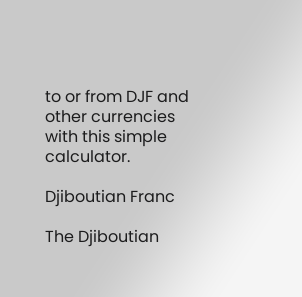to or from DJF and other currencies with this simple calculator.

Djiboutian Franc

The Djiboutian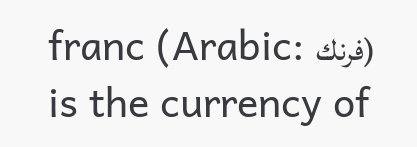franc (Arabic: فرنك) is the currency of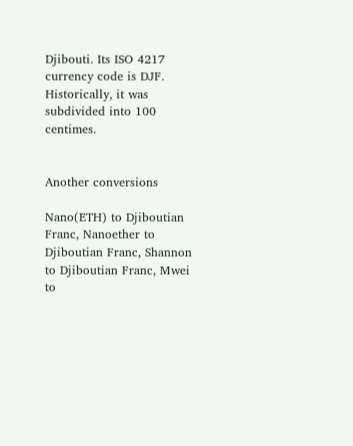Djibouti. Its ISO 4217 currency code is DJF. Historically, it was subdivided into 100 centimes.


Another conversions

Nano(ETH) to Djiboutian Franc, Nanoether to Djiboutian Franc, Shannon to Djiboutian Franc, Mwei to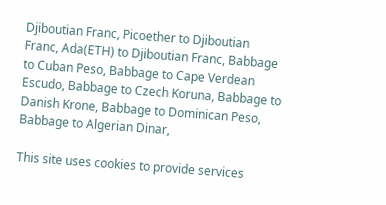Djiboutian Franc, Picoether to Djiboutian Franc, Ada(ETH) to Djiboutian Franc, Babbage to Cuban Peso, Babbage to Cape Verdean Escudo, Babbage to Czech Koruna, Babbage to Danish Krone, Babbage to Dominican Peso, Babbage to Algerian Dinar,

This site uses cookies to provide services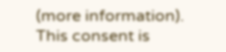(more information). This consent is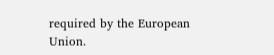required by the European Union.